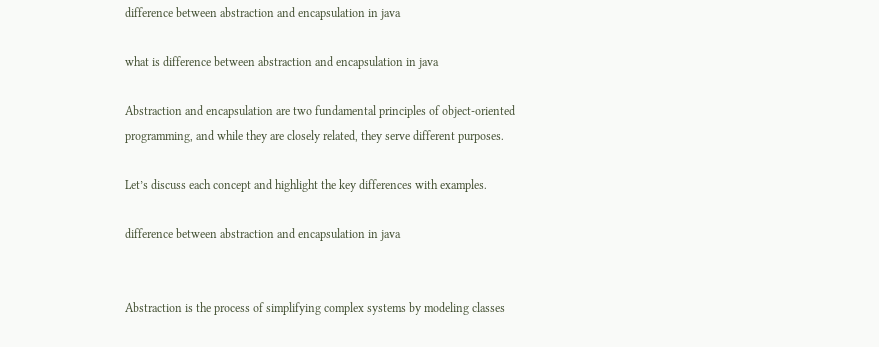difference between abstraction and encapsulation in java

what is difference between abstraction and encapsulation in java

Abstraction and encapsulation are two fundamental principles of object-oriented programming, and while they are closely related, they serve different purposes.

Let’s discuss each concept and highlight the key differences with examples.

difference between abstraction and encapsulation in java


Abstraction is the process of simplifying complex systems by modeling classes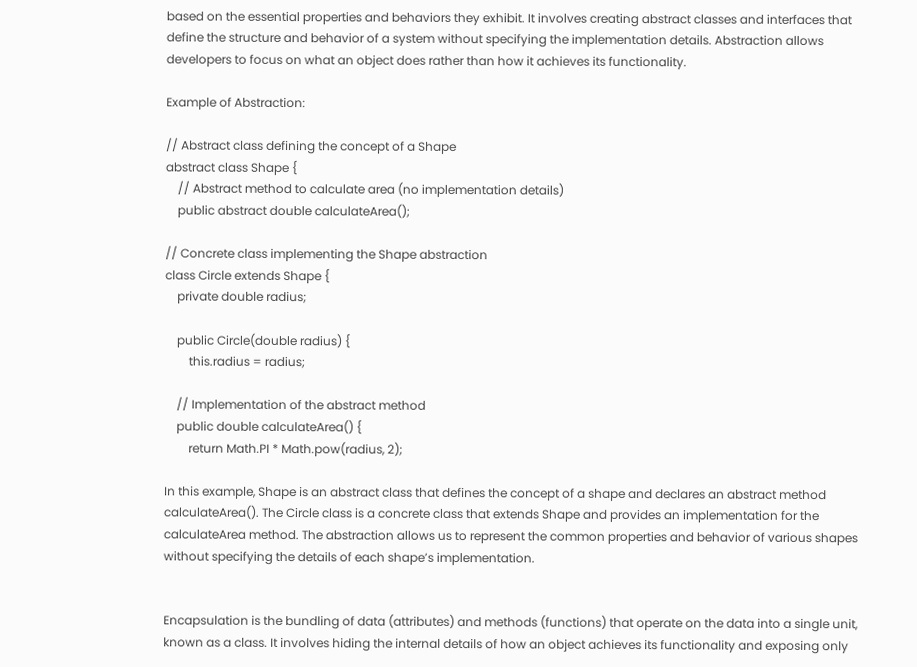based on the essential properties and behaviors they exhibit. It involves creating abstract classes and interfaces that define the structure and behavior of a system without specifying the implementation details. Abstraction allows developers to focus on what an object does rather than how it achieves its functionality.

Example of Abstraction:

// Abstract class defining the concept of a Shape
abstract class Shape {
    // Abstract method to calculate area (no implementation details)
    public abstract double calculateArea();

// Concrete class implementing the Shape abstraction
class Circle extends Shape {
    private double radius;

    public Circle(double radius) {
        this.radius = radius;

    // Implementation of the abstract method
    public double calculateArea() {
        return Math.PI * Math.pow(radius, 2);

In this example, Shape is an abstract class that defines the concept of a shape and declares an abstract method calculateArea(). The Circle class is a concrete class that extends Shape and provides an implementation for the calculateArea method. The abstraction allows us to represent the common properties and behavior of various shapes without specifying the details of each shape’s implementation.


Encapsulation is the bundling of data (attributes) and methods (functions) that operate on the data into a single unit, known as a class. It involves hiding the internal details of how an object achieves its functionality and exposing only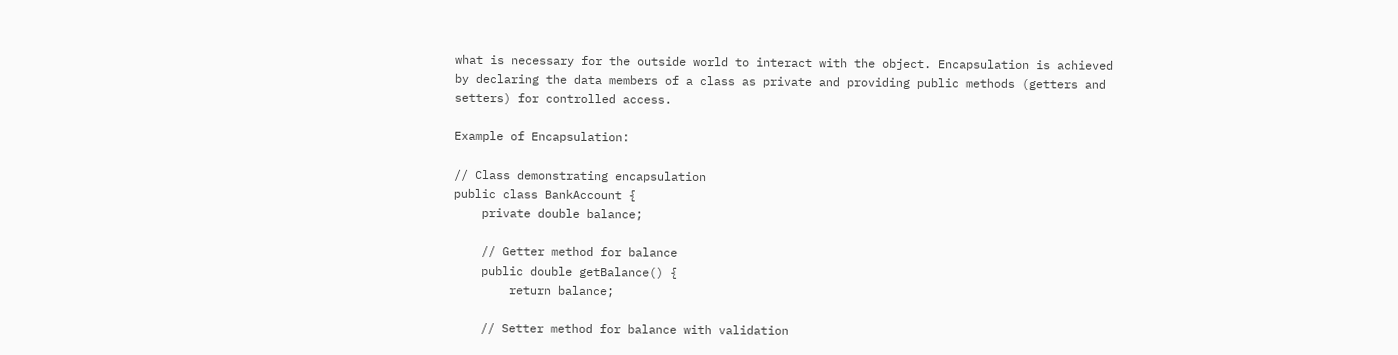what is necessary for the outside world to interact with the object. Encapsulation is achieved by declaring the data members of a class as private and providing public methods (getters and setters) for controlled access.

Example of Encapsulation:

// Class demonstrating encapsulation
public class BankAccount {
    private double balance;

    // Getter method for balance
    public double getBalance() {
        return balance;

    // Setter method for balance with validation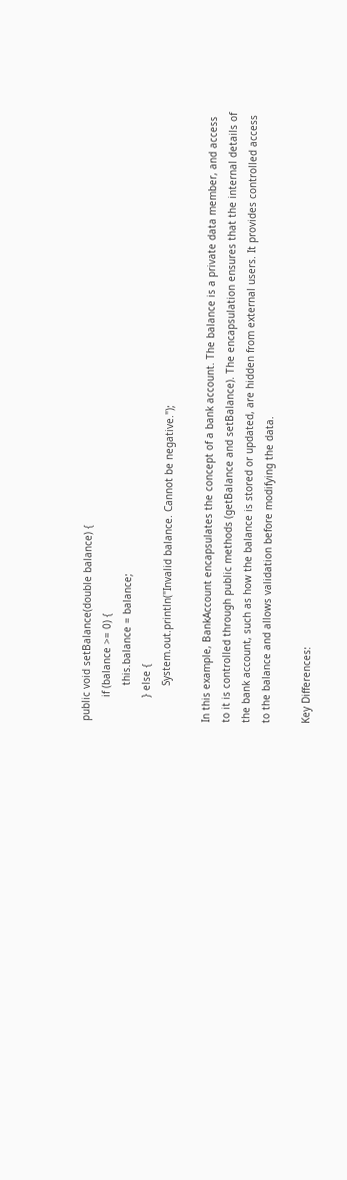public void setBalance(double balance) {
        if (balance >= 0) {
            this.balance = balance;
        } else {
            System.out.println("Invalid balance. Cannot be negative.");

In this example, BankAccount encapsulates the concept of a bank account. The balance is a private data member, and access to it is controlled through public methods (getBalance and setBalance). The encapsulation ensures that the internal details of the bank account, such as how the balance is stored or updated, are hidden from external users. It provides controlled access to the balance and allows validation before modifying the data.

Key Differences: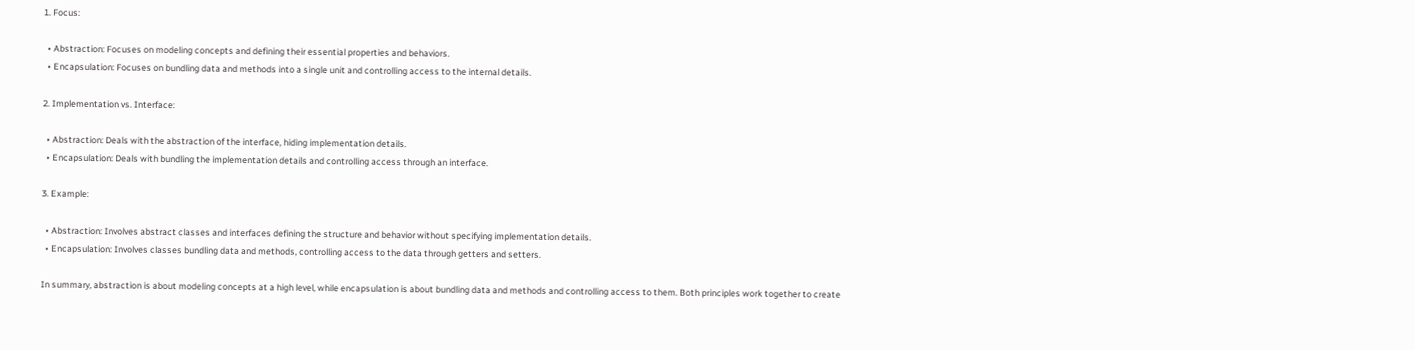1. Focus:

  • Abstraction: Focuses on modeling concepts and defining their essential properties and behaviors.
  • Encapsulation: Focuses on bundling data and methods into a single unit and controlling access to the internal details.

2. Implementation vs. Interface:

  • Abstraction: Deals with the abstraction of the interface, hiding implementation details.
  • Encapsulation: Deals with bundling the implementation details and controlling access through an interface.

3. Example:

  • Abstraction: Involves abstract classes and interfaces defining the structure and behavior without specifying implementation details.
  • Encapsulation: Involves classes bundling data and methods, controlling access to the data through getters and setters.

In summary, abstraction is about modeling concepts at a high level, while encapsulation is about bundling data and methods and controlling access to them. Both principles work together to create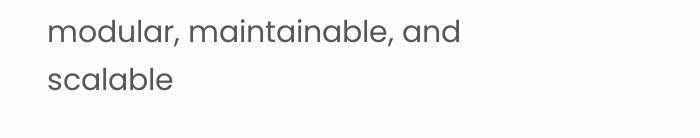modular, maintainable, and scalable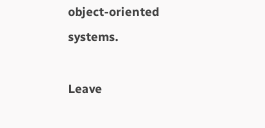object-oriented systems.

Leave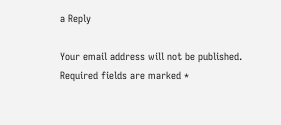a Reply

Your email address will not be published. Required fields are marked *